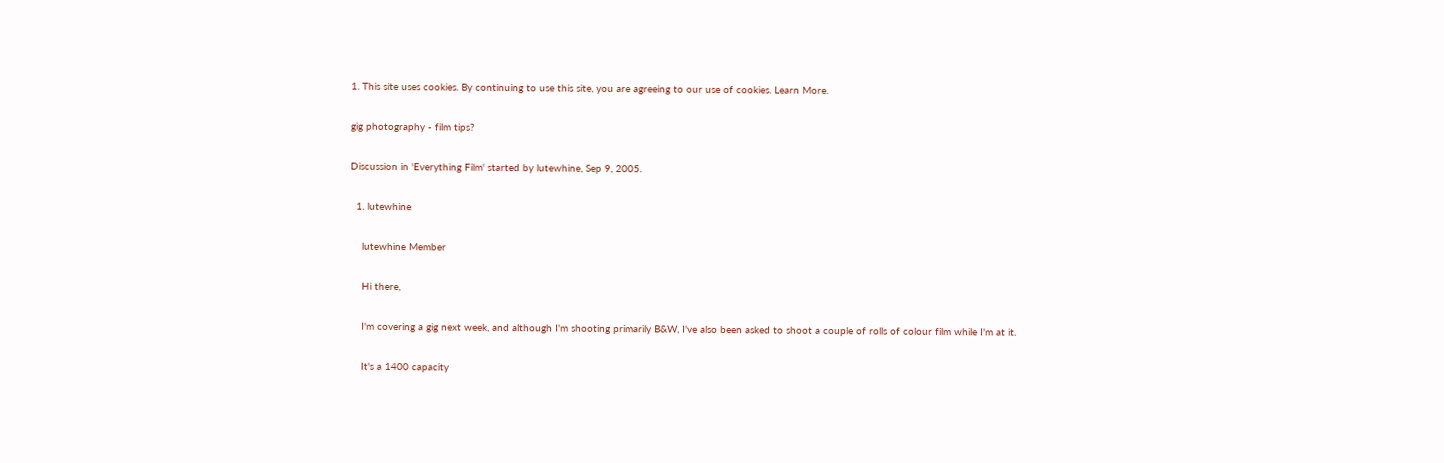1. This site uses cookies. By continuing to use this site, you are agreeing to our use of cookies. Learn More.

gig photography - film tips?

Discussion in 'Everything Film' started by lutewhine, Sep 9, 2005.

  1. lutewhine

    lutewhine Member

    Hi there,

    I'm covering a gig next week, and although I'm shooting primarily B&W, I've also been asked to shoot a couple of rolls of colour film while I'm at it.

    It's a 1400 capacity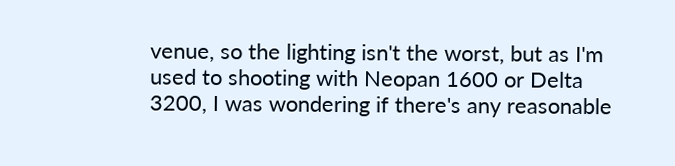venue, so the lighting isn't the worst, but as I'm used to shooting with Neopan 1600 or Delta 3200, I was wondering if there's any reasonable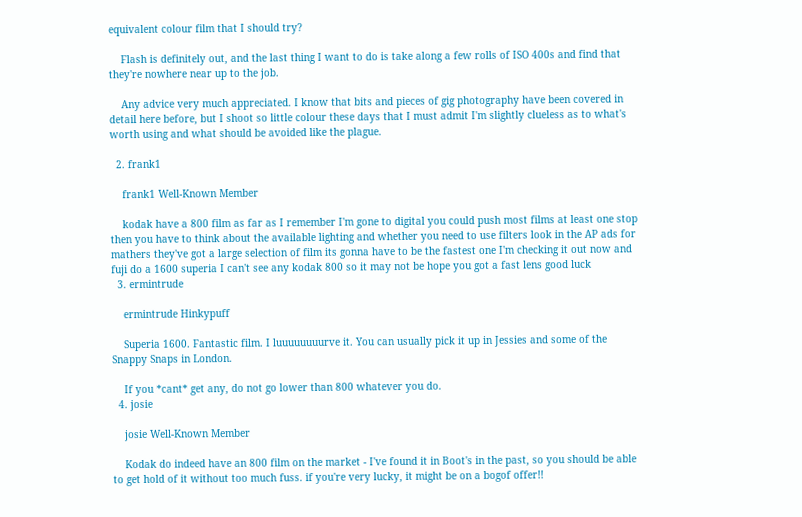equivalent colour film that I should try?

    Flash is definitely out, and the last thing I want to do is take along a few rolls of ISO 400s and find that they're nowhere near up to the job.

    Any advice very much appreciated. I know that bits and pieces of gig photography have been covered in detail here before, but I shoot so little colour these days that I must admit I'm slightly clueless as to what's worth using and what should be avoided like the plague.

  2. frank1

    frank1 Well-Known Member

    kodak have a 800 film as far as I remember I'm gone to digital you could push most films at least one stop then you have to think about the available lighting and whether you need to use filters look in the AP ads for mathers they've got a large selection of film its gonna have to be the fastest one I'm checking it out now and fuji do a 1600 superia I can't see any kodak 800 so it may not be hope you got a fast lens good luck
  3. ermintrude

    ermintrude Hinkypuff

    Superia 1600. Fantastic film. I luuuuuuuurve it. You can usually pick it up in Jessies and some of the Snappy Snaps in London.

    If you *cant* get any, do not go lower than 800 whatever you do.
  4. josie

    josie Well-Known Member

    Kodak do indeed have an 800 film on the market - I've found it in Boot's in the past, so you should be able to get hold of it without too much fuss. if you're very lucky, it might be on a bogof offer!!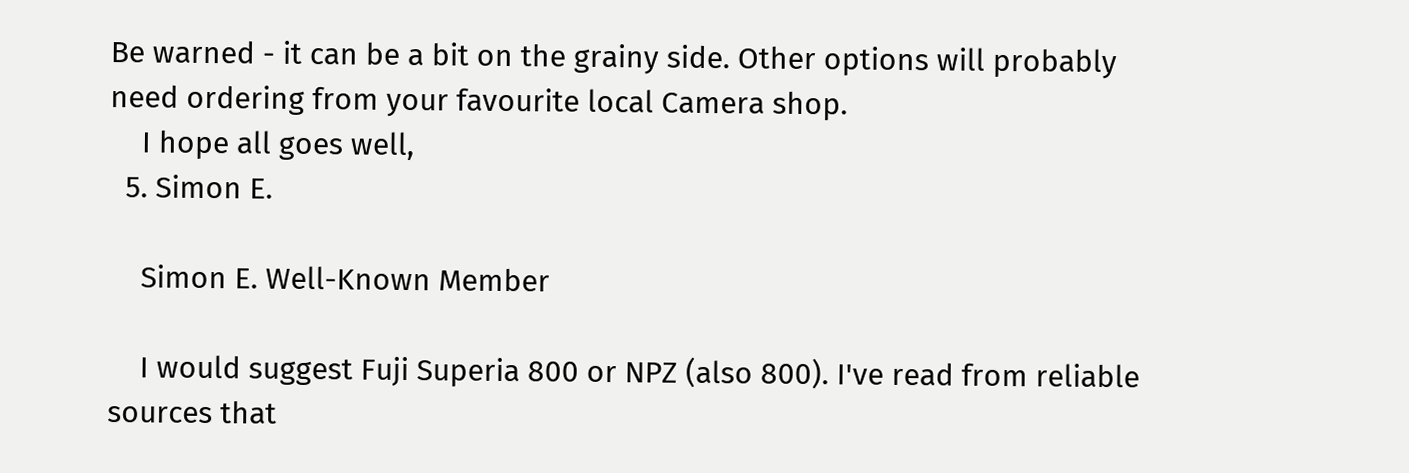Be warned - it can be a bit on the grainy side. Other options will probably need ordering from your favourite local Camera shop.
    I hope all goes well,
  5. Simon E.

    Simon E. Well-Known Member

    I would suggest Fuji Superia 800 or NPZ (also 800). I've read from reliable sources that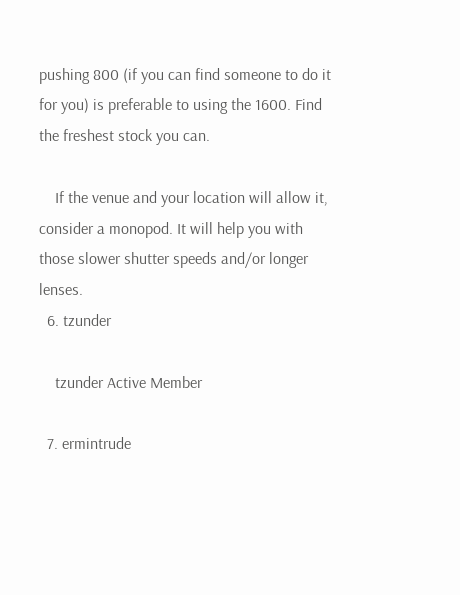pushing 800 (if you can find someone to do it for you) is preferable to using the 1600. Find the freshest stock you can.

    If the venue and your location will allow it, consider a monopod. It will help you with those slower shutter speeds and/or longer lenses.
  6. tzunder

    tzunder Active Member

  7. ermintrude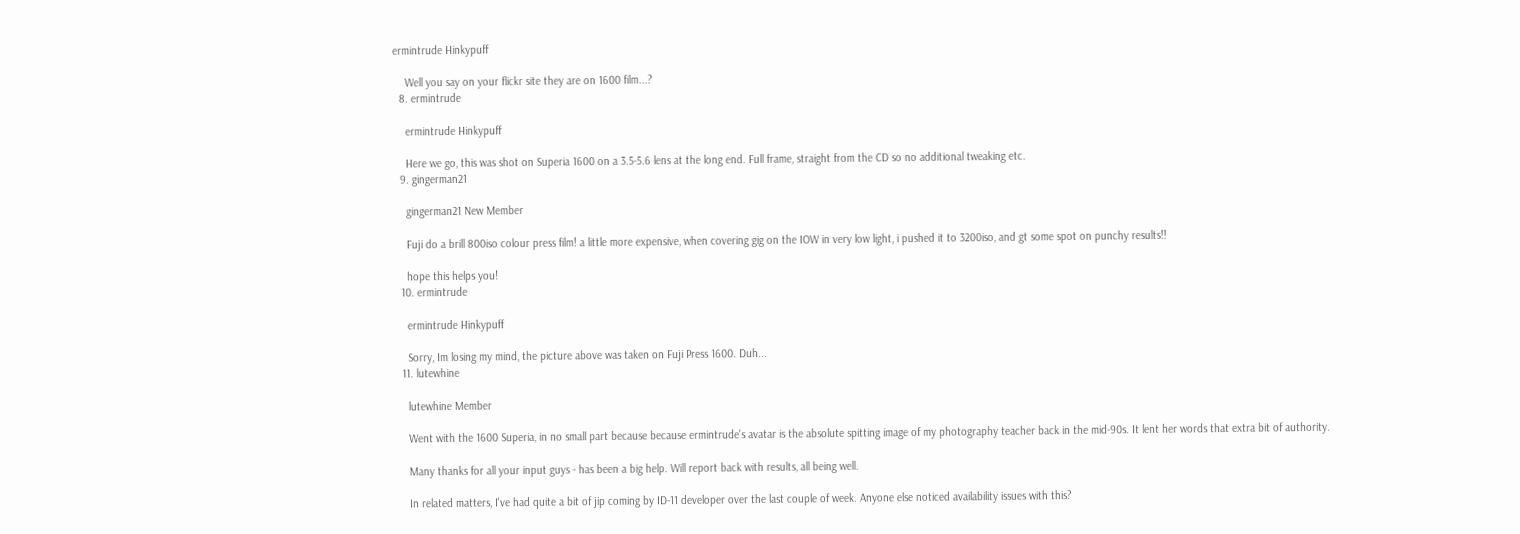ermintrude Hinkypuff

    Well you say on your flickr site they are on 1600 film...?
  8. ermintrude

    ermintrude Hinkypuff

    Here we go, this was shot on Superia 1600 on a 3.5-5.6 lens at the long end. Full frame, straight from the CD so no additional tweaking etc.
  9. gingerman21

    gingerman21 New Member

    Fuji do a brill 800iso colour press film! a little more expensive, when covering gig on the IOW in very low light, i pushed it to 3200iso, and gt some spot on punchy results!!

    hope this helps you!
  10. ermintrude

    ermintrude Hinkypuff

    Sorry, Im losing my mind, the picture above was taken on Fuji Press 1600. Duh...
  11. lutewhine

    lutewhine Member

    Went with the 1600 Superia, in no small part because because ermintrude's avatar is the absolute spitting image of my photography teacher back in the mid-90s. It lent her words that extra bit of authority.

    Many thanks for all your input guys - has been a big help. Will report back with results, all being well.

    In related matters, I've had quite a bit of jip coming by ID-11 developer over the last couple of week. Anyone else noticed availability issues with this?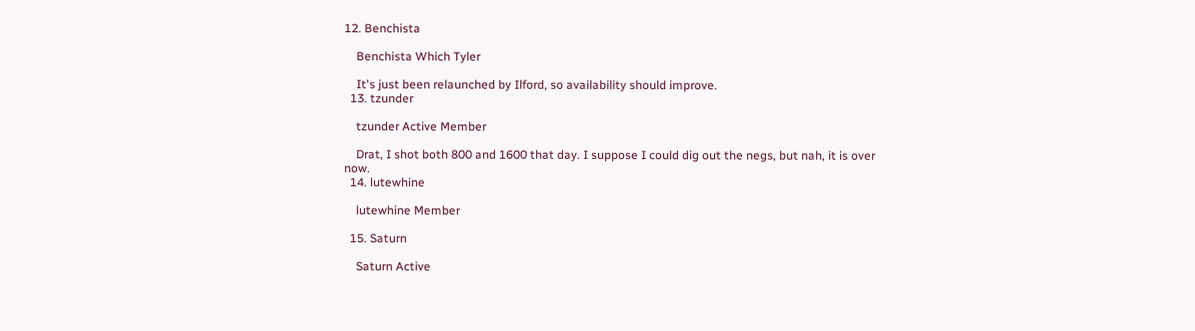12. Benchista

    Benchista Which Tyler

    It's just been relaunched by Ilford, so availability should improve.
  13. tzunder

    tzunder Active Member

    Drat, I shot both 800 and 1600 that day. I suppose I could dig out the negs, but nah, it is over now.
  14. lutewhine

    lutewhine Member

  15. Saturn

    Saturn Active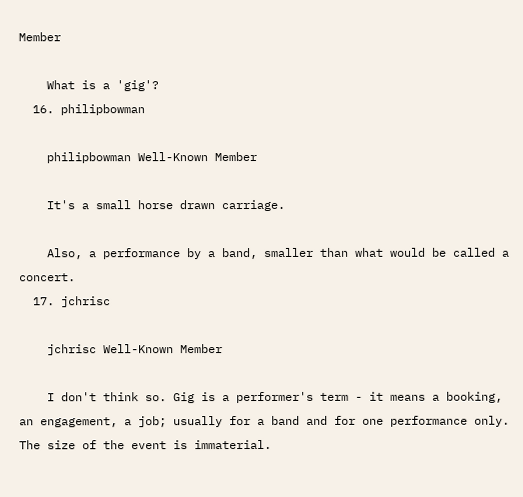Member

    What is a 'gig'?
  16. philipbowman

    philipbowman Well-Known Member

    It's a small horse drawn carriage.

    Also, a performance by a band, smaller than what would be called a concert.
  17. jchrisc

    jchrisc Well-Known Member

    I don't think so. Gig is a performer's term - it means a booking, an engagement, a job; usually for a band and for one performance only. The size of the event is immaterial.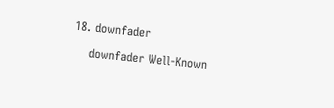18. downfader

    downfader Well-Known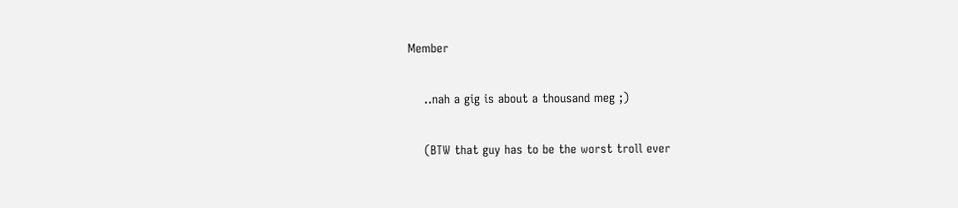Member

    ..nah a gig is about a thousand meg ;)

    (BTW that guy has to be the worst troll ever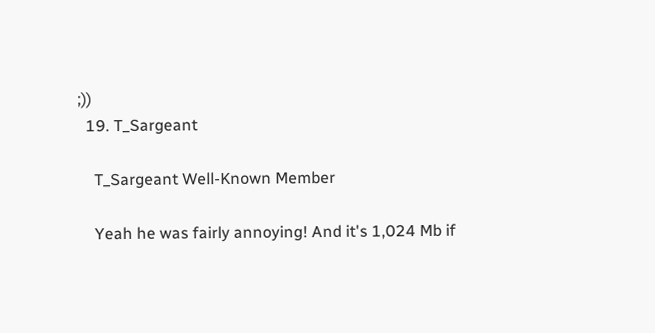;))
  19. T_Sargeant

    T_Sargeant Well-Known Member

    Yeah he was fairly annoying! And it's 1,024 Mb if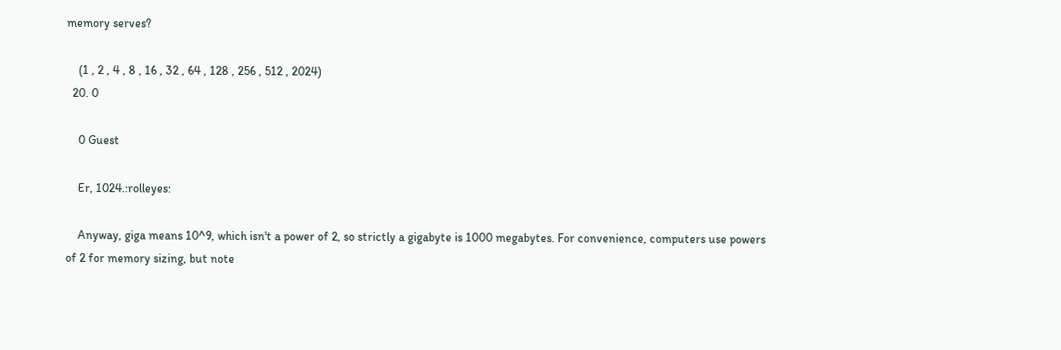memory serves?

    (1 , 2 , 4 , 8 , 16 , 32 , 64 , 128 , 256 , 512 , 2024)
  20. 0

    0 Guest

    Er, 1024.:rolleyes:

    Anyway, giga means 10^9, which isn't a power of 2, so strictly a gigabyte is 1000 megabytes. For convenience, computers use powers of 2 for memory sizing, but note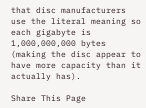that disc manufacturers use the literal meaning so each gigabyte is 1,000,000,000 bytes (making the disc appear to have more capacity than it actually has).

Share This Page